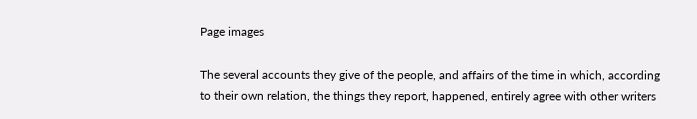Page images

The several accounts they give of the people, and affairs of the time in which, according to their own relation, the things they report, happened, entirely agree with other writers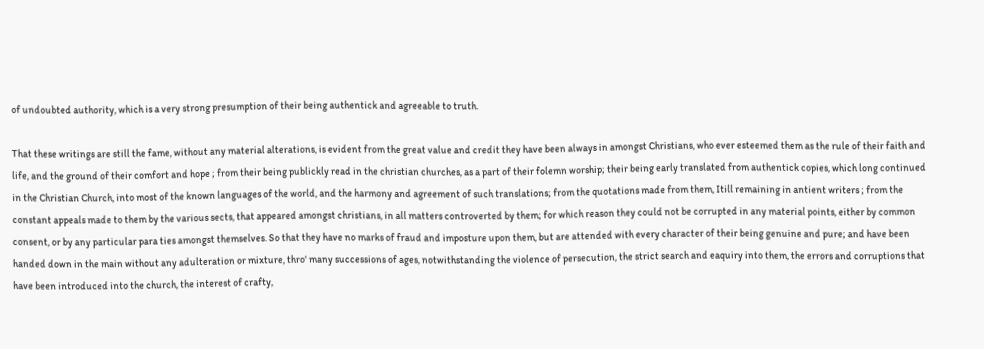of undoubted authority, which is a very strong presumption of their being authentick and agreeable to truth.

That these writings are still the fame, without any material alterations, is evident from the great value and credit they have been always in amongst Christians, who ever esteemed them as the rule of their faith and life, and the ground of their comfort and hope ; from their being publickly read in the christian churches, as a part of their folemn worship; their being early translated from authentick copies, which long continued in the Christian Church, into most of the known languages of the world, and the harmony and agreement of such translations; from the quotations made from them, Itill remaining in antient writers ; from the constant appeals made to them by the various sects, that appeared amongst christians, in all matters controverted by them; for which reason they could not be corrupted in any material points, either by common consent, or by any particular para ties amongst themselves. So that they have no marks of fraud and imposture upon them, but are attended with every character of their being genuine and pure; and have been handed down in the main without any adulteration or mixture, thro' many successions of ages, notwithstanding the violence of persecution, the strict search and eaquiry into them, the errors and corruptions that have been introduced into the church, the interest of crafty,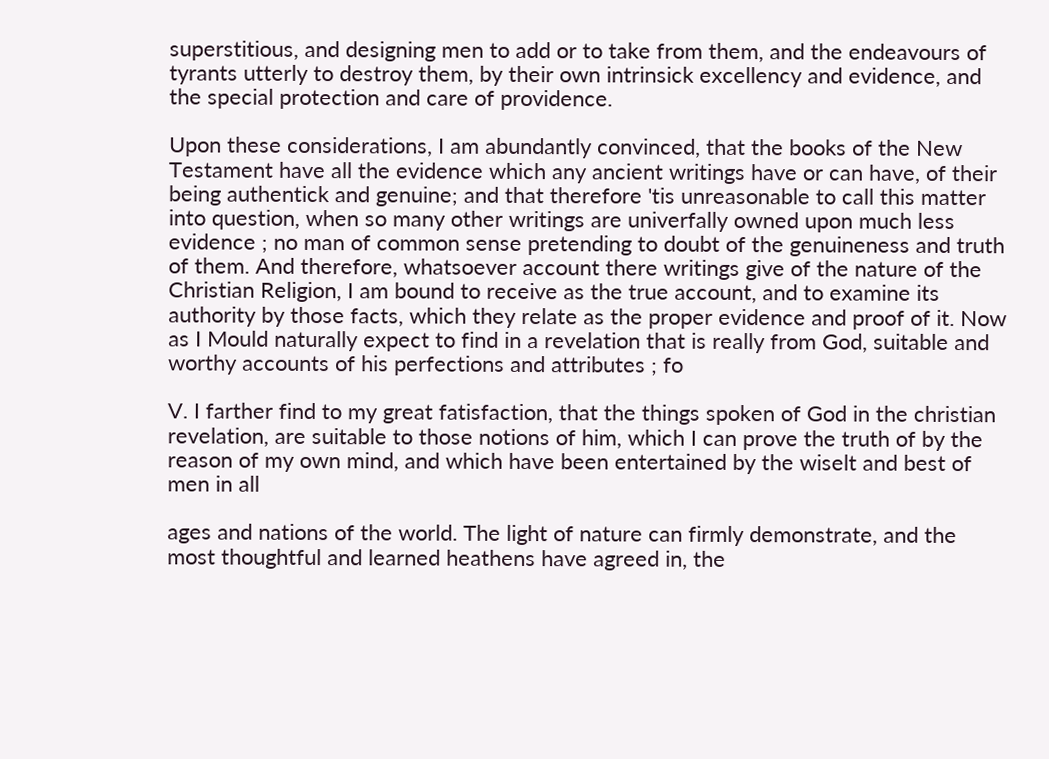superstitious, and designing men to add or to take from them, and the endeavours of tyrants utterly to destroy them, by their own intrinsick excellency and evidence, and the special protection and care of providence.

Upon these considerations, I am abundantly convinced, that the books of the New Testament have all the evidence which any ancient writings have or can have, of their being authentick and genuine; and that therefore 'tis unreasonable to call this matter into question, when so many other writings are univerfally owned upon much less evidence ; no man of common sense pretending to doubt of the genuineness and truth of them. And therefore, whatsoever account there writings give of the nature of the Christian Religion, I am bound to receive as the true account, and to examine its authority by those facts, which they relate as the proper evidence and proof of it. Now as I Mould naturally expect to find in a revelation that is really from God, suitable and worthy accounts of his perfections and attributes ; fo

V. I farther find to my great fatisfaction, that the things spoken of God in the christian revelation, are suitable to those notions of him, which I can prove the truth of by the reason of my own mind, and which have been entertained by the wiselt and best of men in all

ages and nations of the world. The light of nature can firmly demonstrate, and the most thoughtful and learned heathens have agreed in, the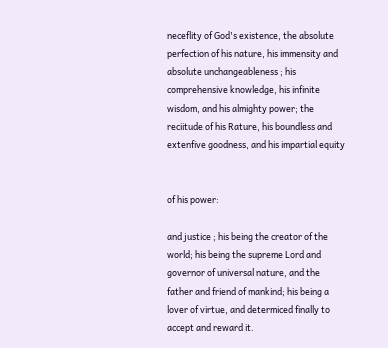neceflity of God's existence, the absolute perfection of his nature, his immensity and absolute unchangeableness ; his comprehensive knowledge, his infinite wisdom, and his almighty power; the reciitude of his Rature, his boundless and extenfive goodness, and his impartial equity


of his power:

and justice ; his being the creator of the world; his being the supreme Lord and governor of universal nature, and the father and friend of mankind; his being a lover of virtue, and determiced finally to accept and reward it.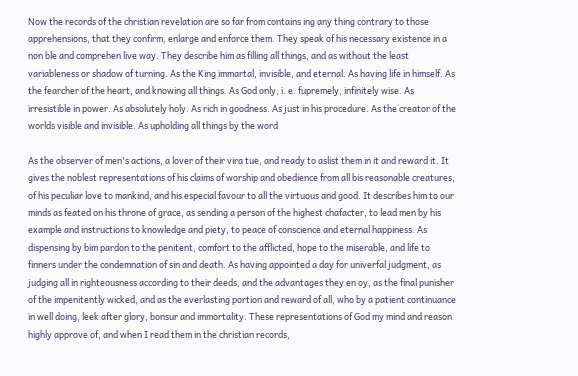Now the records of the christian revelation are so far from contains ing any thing contrary to those apprehensions, that they confirm, enlarge and enforce them. They speak of his necessary existence in a non ble and comprehen live way. They describe him as filling all things, and as without the least variableness or shadow of turning. As the King immartal, invisible, and eternal. As having life in himself. As the fearcher of the heart, and knowing all things. As God only, i. e. fupremely, infinitely wise. As irresistible in power. As absolutely holy. As rich in goodness. As just in his procedure. As the creator of the worlds visible and invisible. As upholding all things by the word

As the observer of men's actions, a lover of their vira tue, and ready to aslist them in it and reward it. It gives the noblest representations of his claims of worship and obedience from all bis reasonable creatures, of his peculiar love to mankind, and his especial favour to all the virtuous and good. It describes him to our minds as feated on his throne of grace, as sending a person of the highest chafacter, to lead men by his example and instructions to knowledge and piety, to peace of conscience and eternal happiness. As dispensing by bim pardon to the penitent, comfort to the afflicted, hope to the miserable, and life to finners under the condemnation of sin and death. As having appointed a day for univerfal judgment, as judging all in righteousness according to their deeds, and the advantages they en oy, as the final punisher of the impenitently wicked, and as the everlasting portion and reward of all, who by a patient continuance in well doing, leek after glory, bonsur and immortality. These representations of God my mind and reason highly approve of, and when I read them in the christian records,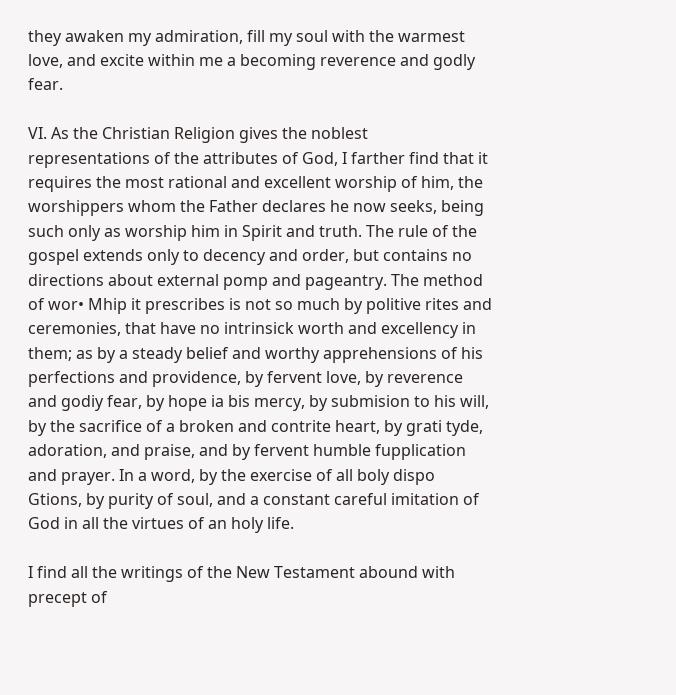they awaken my admiration, fill my soul with the warmest love, and excite within me a becoming reverence and godly fear.

VI. As the Christian Religion gives the noblest representations of the attributes of God, I farther find that it requires the most rational and excellent worship of him, the worshippers whom the Father declares he now seeks, being such only as worship him in Spirit and truth. The rule of the gospel extends only to decency and order, but contains no directions about external pomp and pageantry. The method of wor• Mhip it prescribes is not so much by politive rites and ceremonies, that have no intrinsick worth and excellency in them; as by a steady belief and worthy apprehensions of his perfections and providence, by fervent love, by reverence and godiy fear, by hope ia bis mercy, by submision to his will, by the sacrifice of a broken and contrite heart, by grati tyde, adoration, and praise, and by fervent humble fupplication and prayer. In a word, by the exercise of all boly dispo Gtions, by purity of soul, and a constant careful imitation of God in all the virtues of an holy life.

I find all the writings of the New Testament abound with precept of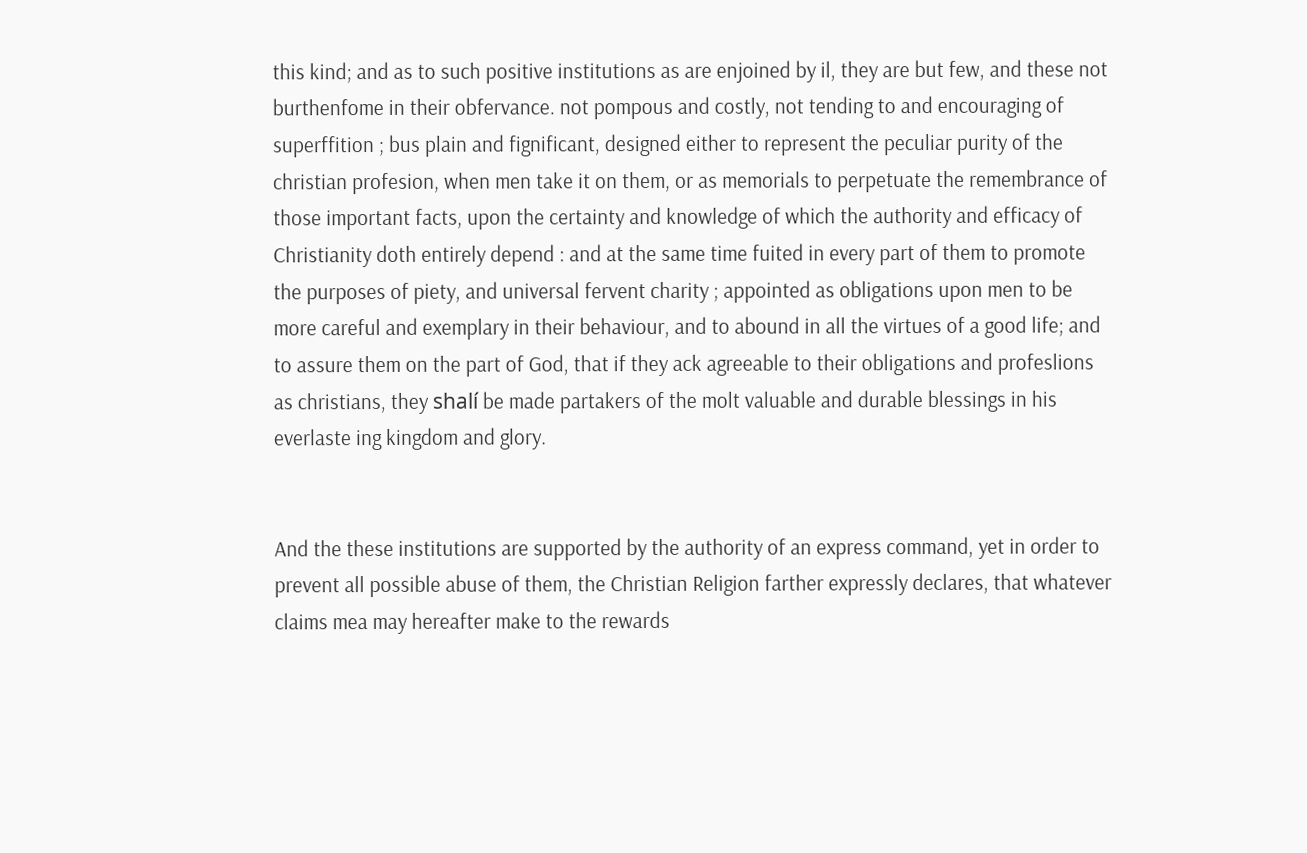this kind; and as to such positive institutions as are enjoined by il, they are but few, and these not burthenfome in their obfervance. not pompous and costly, not tending to and encouraging of superffition ; bus plain and fignificant, designed either to represent the peculiar purity of the christian profesion, when men take it on them, or as memorials to perpetuate the remembrance of those important facts, upon the certainty and knowledge of which the authority and efficacy of Christianity doth entirely depend : and at the same time fuited in every part of them to promote the purposes of piety, and universal fervent charity ; appointed as obligations upon men to be more careful and exemplary in their behaviour, and to abound in all the virtues of a good life; and to assure them on the part of God, that if they ack agreeable to their obligations and profeslions as christians, they shalí be made partakers of the molt valuable and durable blessings in his everlaste ing kingdom and glory.


And the these institutions are supported by the authority of an express command, yet in order to prevent all possible abuse of them, the Christian Religion farther expressly declares, that whatever claims mea may hereafter make to the rewards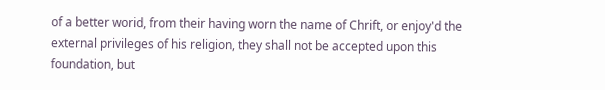of a better worid, from their having worn the name of Chrift, or enjoy'd the external privileges of his religion, they shall not be accepted upon this foundation, but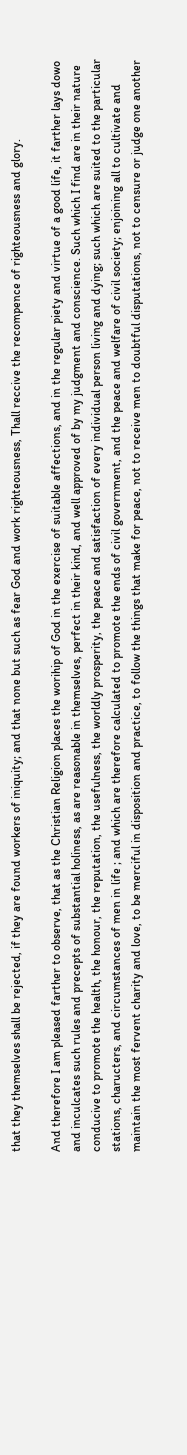that they themselves shall be rejected, if they are found workers of iniquity; and that none but such as fear God and work righteousness, Thall reccive the recompence of righteousness and glory.

And therefore I am pleased farther to observe, that as the Christian Religion places the worihip of God in the exercise of suitable affections, and in the regular piety and virtue of a good life, it farther lays dowo and inculcates such rules and precepts of substantial holiness, as are reasonable in themselves, perfect in their kind, and well approved of by my judgment and conscience. Such which I find are in their nature conducive to promote the health, the honour, the reputation, the usefulness, the worldly prosperity, the peace and satisfaction of every individual person living and dying; such which are suited to the particular stations, charucters, and circumstances of men in life ; and which are therefore calculated to promote the ends of civil government, and the peace and welfare of civil society; enjoining all to cultivate and maintain the most fervent charity and love, to be merciful in disposition and practice, to follow the things that make for peace, not to receive men to doubtful disputations, not to censure or judge one another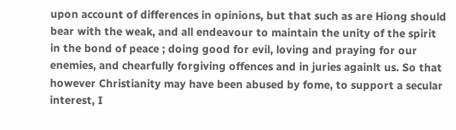upon account of differences in opinions, but that such as are Hiong should bear with the weak, and all endeavour to maintain the unity of the spirit in the bond of peace ; doing good for evil, loving and praying for our enemies, and chearfully forgiving offences and in juries againlt us. So that however Christianity may have been abused by fome, to support a secular interest, I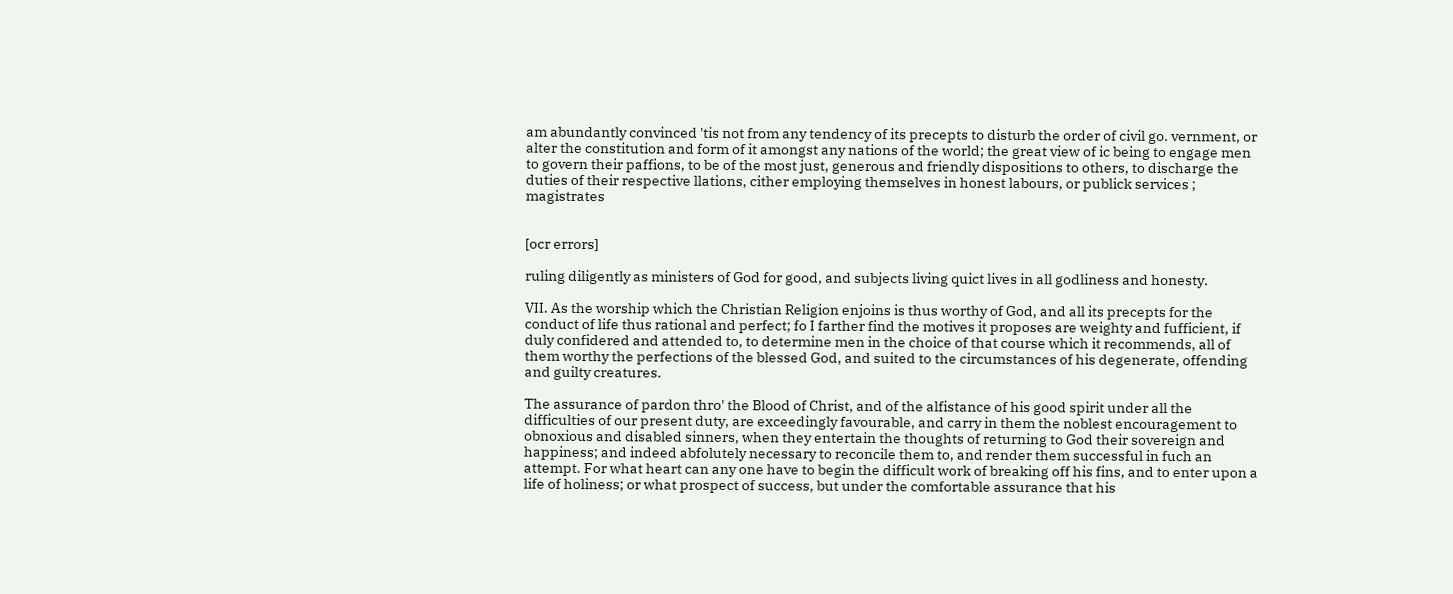am abundantly convinced 'tis not from any tendency of its precepts to disturb the order of civil go. vernment, or alter the constitution and form of it amongst any nations of the world; the great view of ic being to engage men to govern their paffions, to be of the most just, generous and friendly dispositions to others, to discharge the duties of their respective llations, cither employing themselves in honest labours, or publick services ; magistrates


[ocr errors]

ruling diligently as ministers of God for good, and subjects living quict lives in all godliness and honesty.

VII. As the worship which the Christian Religion enjoins is thus worthy of God, and all its precepts for the conduct of life thus rational and perfect; fo I farther find the motives it proposes are weighty and fufficient, if duly confidered and attended to, to determine men in the choice of that course which it recommends, all of them worthy the perfections of the blessed God, and suited to the circumstances of his degenerate, offending and guilty creatures.

The assurance of pardon thro' the Blood of Christ, and of the alfistance of his good spirit under all the difficulties of our present duty, are exceedingly favourable, and carry in them the noblest encouragement to obnoxious and disabled sinners, when they entertain the thoughts of returning to God their sovereign and happiness; and indeed abfolutely necessary to reconcile them to, and render them successful in fuch an attempt. For what heart can any one have to begin the difficult work of breaking off his fins, and to enter upon a life of holiness; or what prospect of success, but under the comfortable assurance that his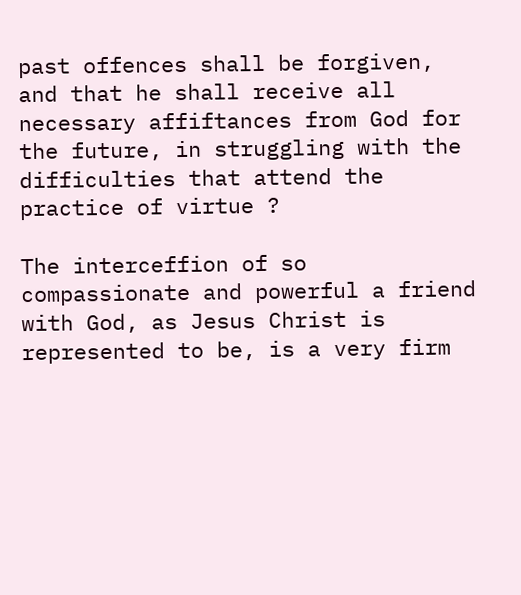past offences shall be forgiven, and that he shall receive all necessary affiftances from God for the future, in struggling with the difficulties that attend the practice of virtue ?

The interceffion of so compassionate and powerful a friend with God, as Jesus Christ is represented to be, is a very firm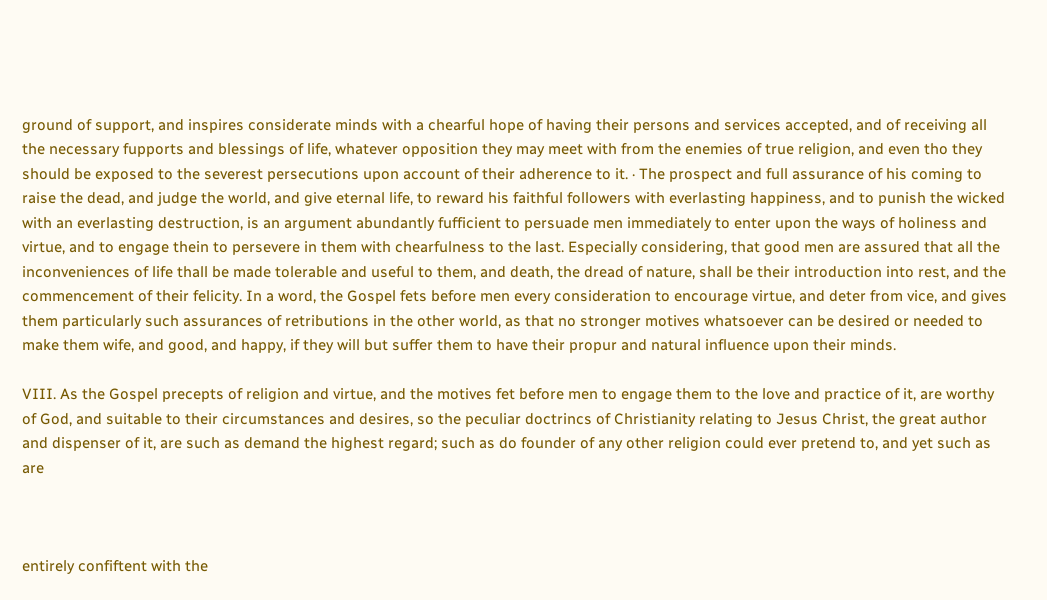ground of support, and inspires considerate minds with a chearful hope of having their persons and services accepted, and of receiving all the necessary fupports and blessings of life, whatever opposition they may meet with from the enemies of true religion, and even tho they should be exposed to the severest persecutions upon account of their adherence to it. · The prospect and full assurance of his coming to raise the dead, and judge the world, and give eternal life, to reward his faithful followers with everlasting happiness, and to punish the wicked with an everlasting destruction, is an argument abundantly fufficient to persuade men immediately to enter upon the ways of holiness and virtue, and to engage thein to persevere in them with chearfulness to the last. Especially considering, that good men are assured that all the inconveniences of life thall be made tolerable and useful to them, and death, the dread of nature, shall be their introduction into rest, and the commencement of their felicity. In a word, the Gospel fets before men every consideration to encourage virtue, and deter from vice, and gives them particularly such assurances of retributions in the other world, as that no stronger motives whatsoever can be desired or needed to make them wife, and good, and happy, if they will but suffer them to have their propur and natural influence upon their minds.

VIII. As the Gospel precepts of religion and virtue, and the motives fet before men to engage them to the love and practice of it, are worthy of God, and suitable to their circumstances and desires, so the peculiar doctrincs of Christianity relating to Jesus Christ, the great author and dispenser of it, are such as demand the highest regard; such as do founder of any other religion could ever pretend to, and yet such as are



entirely confiftent with the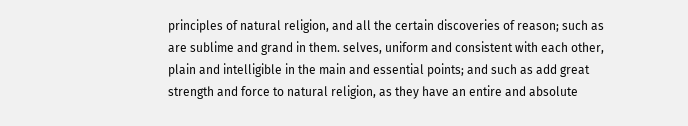principles of natural religion, and all the certain discoveries of reason; such as are sublime and grand in them. selves, uniform and consistent with each other, plain and intelligible in the main and essential points; and such as add great strength and force to natural religion, as they have an entire and absolute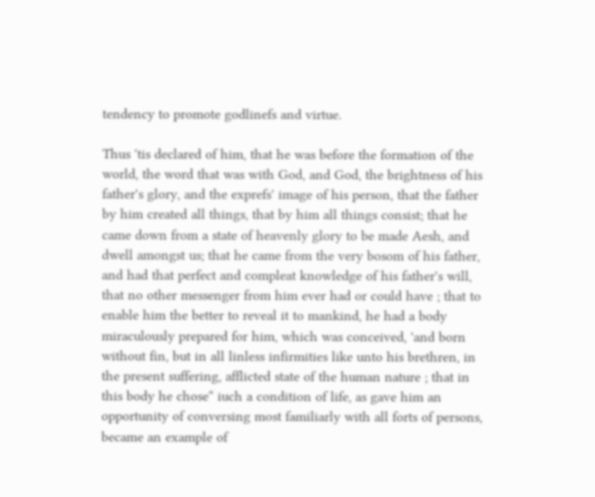tendency to promote godlinefs and virtue.

Thus 'tis declared of him, that he was before the formation of the world, the word that was with God, and God, the brightness of his father's glory, and the exprefs' image of his person, that the father by him created all things, that by him all things consist; that he came down from a state of heavenly glory to be made Aesh, and dwell amongst us; that he came from the very bosom of his father, and had that perfect and compleat knowledge of his father's will, that no other messenger from him ever had or could have ; that to enable him the better to reveal it to mankind, he had a body miraculously prepared for him, which was conceived, 'and born without fin, but in all linless infirmities like unto his brethren, in the present suffering, afflicted state of the human nature ; that in this body he chose“ iuch a condition of life, as gave him an opportunity of conversing most familiarly with all forts of persons, became an example of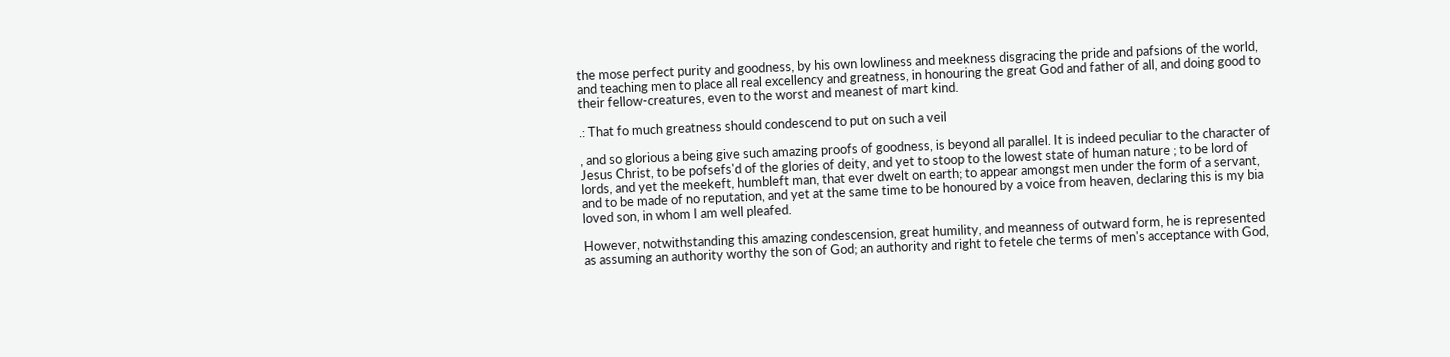the mose perfect purity and goodness, by his own lowliness and meekness disgracing the pride and pafsions of the world, and teaching men to place all real excellency and greatness, in honouring the great God and father of all, and doing good to their fellow-creatures, even to the worst and meanest of mart kind.

.: That fo much greatness should condescend to put on such a veil

, and so glorious a being give such amazing proofs of goodness, is beyond all parallel. It is indeed peculiar to the character of Jesus Christ, to be pofsefs'd of the glories of deity, and yet to stoop to the lowest state of human nature ; to be lord of lords, and yet the meekeft, humbleft man, that ever dwelt on earth; to appear amongst men under the form of a servant, and to be made of no reputation, and yet at the same time to be honoured by a voice from heaven, declaring this is my bia loved son, in whom I am well pleafed.

However, notwithstanding this amazing condescension, great humility, and meanness of outward form, he is represented as assuming an authority worthy the son of God; an authority and right to fetele che terms of men's acceptance with God,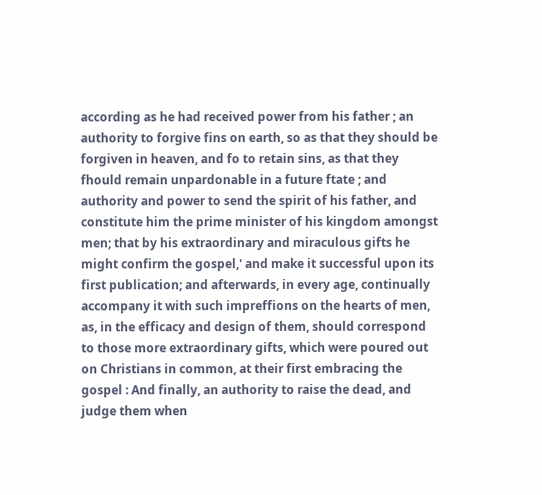according as he had received power from his father ; an authority to forgive fins on earth, so as that they should be forgiven in heaven, and fo to retain sins, as that they fhould remain unpardonable in a future ftate ; and authority and power to send the spirit of his father, and constitute him the prime minister of his kingdom amongst men; that by his extraordinary and miraculous gifts he might confirm the gospel,' and make it successful upon its first publication; and afterwards, in every age, continually accompany it with such impreffions on the hearts of men, as, in the efficacy and design of them, should correspond to those more extraordinary gifts, which were poured out on Christians in common, at their first embracing the gospel : And finally, an authority to raise the dead, and judge them when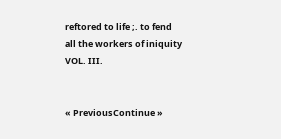reftored to life ;. to fend all the workers of iniquity VOL. III.


« PreviousContinue »